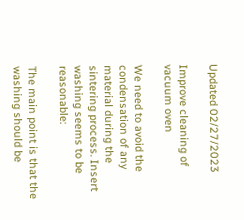Updated 02/27/2023

Improve cleaning of vacuum oven

We need to avoid the condensation of any material during the sintering process. Insert washing seems to be reasonable:

The main point is that the washing should be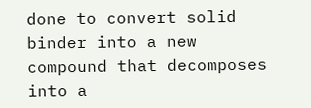done to convert solid binder into a new compound that decomposes into a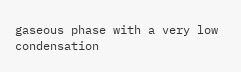gaseous phase with a very low condensation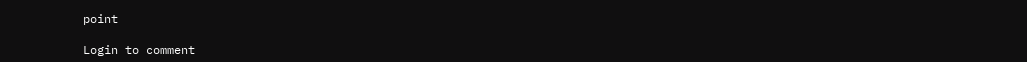point

Login to comment